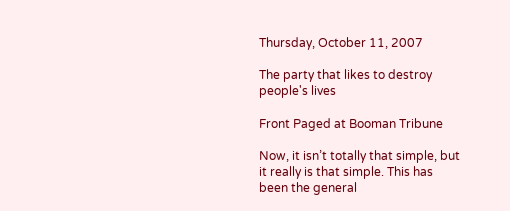Thursday, October 11, 2007

The party that likes to destroy people's lives

Front Paged at Booman Tribune

Now, it isn’t totally that simple, but it really is that simple. This has been the general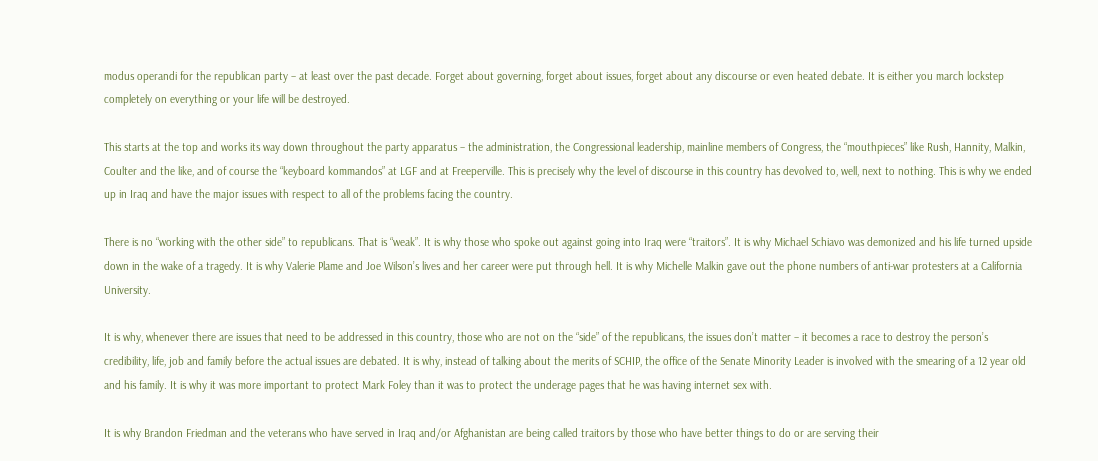modus operandi for the republican party – at least over the past decade. Forget about governing, forget about issues, forget about any discourse or even heated debate. It is either you march lockstep completely on everything or your life will be destroyed.

This starts at the top and works its way down throughout the party apparatus – the administration, the Congressional leadership, mainline members of Congress, the “mouthpieces” like Rush, Hannity, Malkin, Coulter and the like, and of course the “keyboard kommandos” at LGF and at Freeperville. This is precisely why the level of discourse in this country has devolved to, well, next to nothing. This is why we ended up in Iraq and have the major issues with respect to all of the problems facing the country.

There is no “working with the other side” to republicans. That is “weak”. It is why those who spoke out against going into Iraq were “traitors”. It is why Michael Schiavo was demonized and his life turned upside down in the wake of a tragedy. It is why Valerie Plame and Joe Wilson’s lives and her career were put through hell. It is why Michelle Malkin gave out the phone numbers of anti-war protesters at a California University.

It is why, whenever there are issues that need to be addressed in this country, those who are not on the “side” of the republicans, the issues don’t matter – it becomes a race to destroy the person’s credibility, life, job and family before the actual issues are debated. It is why, instead of talking about the merits of SCHIP, the office of the Senate Minority Leader is involved with the smearing of a 12 year old and his family. It is why it was more important to protect Mark Foley than it was to protect the underage pages that he was having internet sex with.

It is why Brandon Friedman and the veterans who have served in Iraq and/or Afghanistan are being called traitors by those who have better things to do or are serving their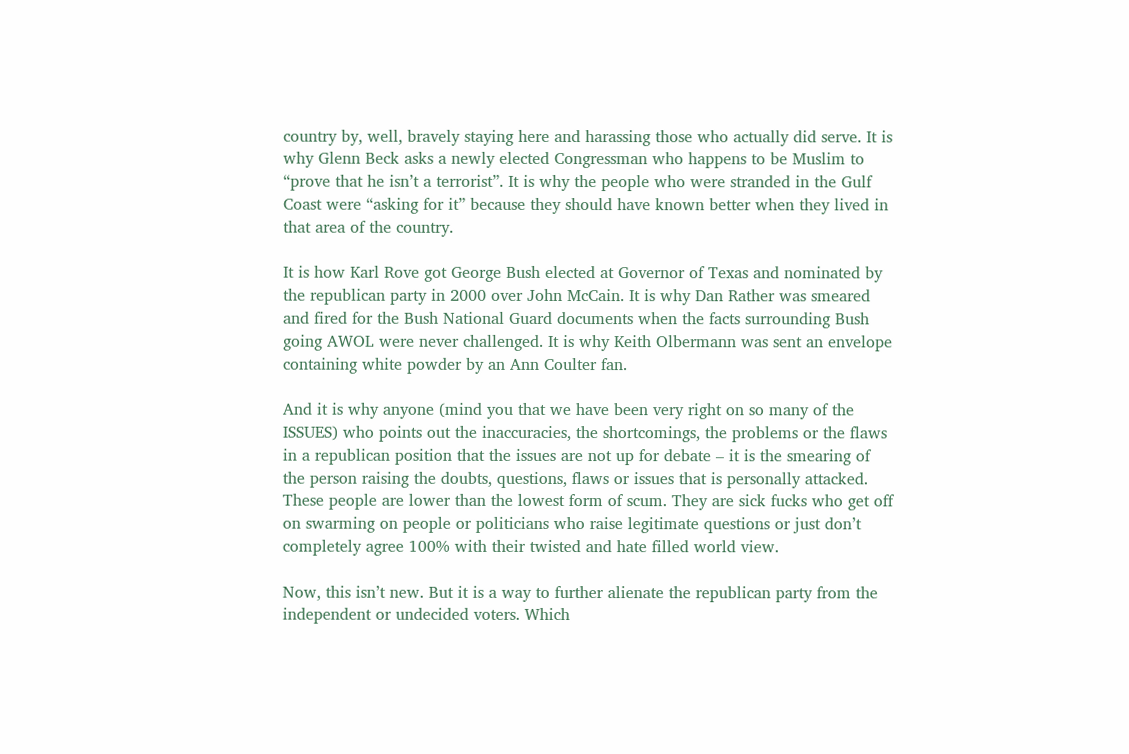country by, well, bravely staying here and harassing those who actually did serve. It is why Glenn Beck asks a newly elected Congressman who happens to be Muslim to “prove that he isn’t a terrorist”. It is why the people who were stranded in the Gulf Coast were “asking for it” because they should have known better when they lived in that area of the country.

It is how Karl Rove got George Bush elected at Governor of Texas and nominated by the republican party in 2000 over John McCain. It is why Dan Rather was smeared and fired for the Bush National Guard documents when the facts surrounding Bush going AWOL were never challenged. It is why Keith Olbermann was sent an envelope containing white powder by an Ann Coulter fan.

And it is why anyone (mind you that we have been very right on so many of the ISSUES) who points out the inaccuracies, the shortcomings, the problems or the flaws in a republican position that the issues are not up for debate – it is the smearing of the person raising the doubts, questions, flaws or issues that is personally attacked. These people are lower than the lowest form of scum. They are sick fucks who get off on swarming on people or politicians who raise legitimate questions or just don’t completely agree 100% with their twisted and hate filled world view.

Now, this isn’t new. But it is a way to further alienate the republican party from the independent or undecided voters. Which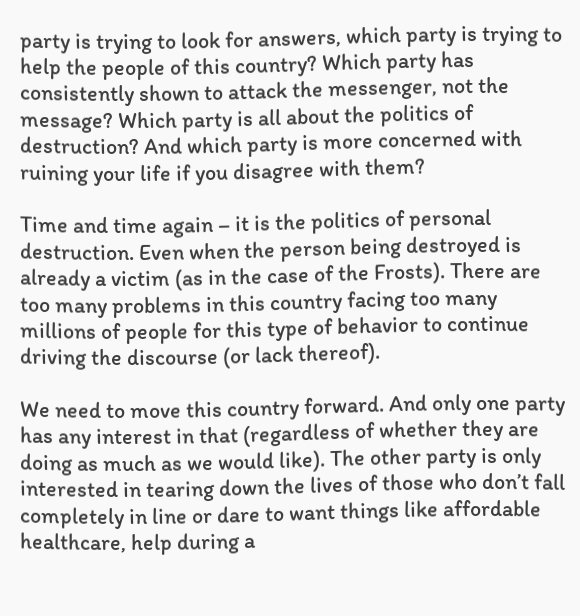party is trying to look for answers, which party is trying to help the people of this country? Which party has consistently shown to attack the messenger, not the message? Which party is all about the politics of destruction? And which party is more concerned with ruining your life if you disagree with them?

Time and time again – it is the politics of personal destruction. Even when the person being destroyed is already a victim (as in the case of the Frosts). There are too many problems in this country facing too many millions of people for this type of behavior to continue driving the discourse (or lack thereof).

We need to move this country forward. And only one party has any interest in that (regardless of whether they are doing as much as we would like). The other party is only interested in tearing down the lives of those who don’t fall completely in line or dare to want things like affordable healthcare, help during a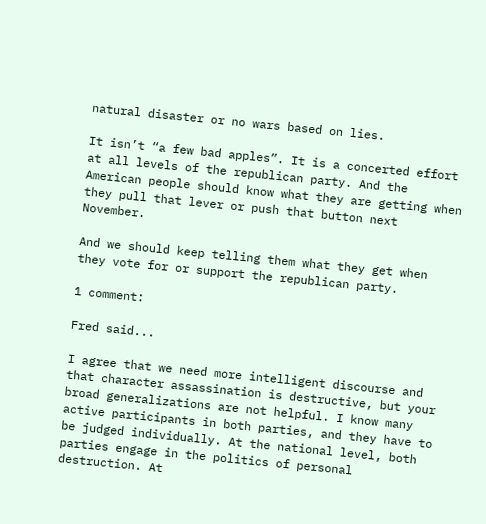natural disaster or no wars based on lies.

It isn’t “a few bad apples”. It is a concerted effort at all levels of the republican party. And the American people should know what they are getting when they pull that lever or push that button next November.

And we should keep telling them what they get when they vote for or support the republican party.

1 comment:

Fred said...

I agree that we need more intelligent discourse and that character assassination is destructive, but your broad generalizations are not helpful. I know many active participants in both parties, and they have to be judged individually. At the national level, both parties engage in the politics of personal destruction. At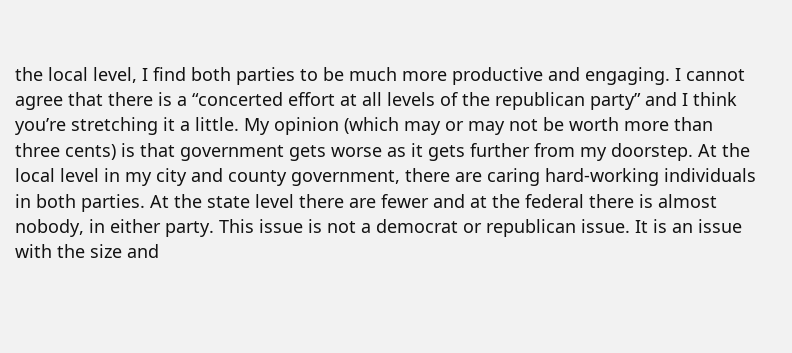the local level, I find both parties to be much more productive and engaging. I cannot agree that there is a “concerted effort at all levels of the republican party” and I think you’re stretching it a little. My opinion (which may or may not be worth more than three cents) is that government gets worse as it gets further from my doorstep. At the local level in my city and county government, there are caring hard-working individuals in both parties. At the state level there are fewer and at the federal there is almost nobody, in either party. This issue is not a democrat or republican issue. It is an issue with the size and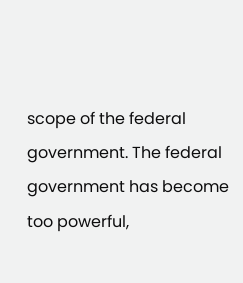scope of the federal government. The federal government has become too powerful,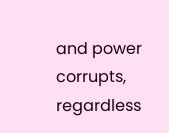and power corrupts, regardless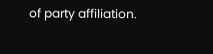of party affiliation.